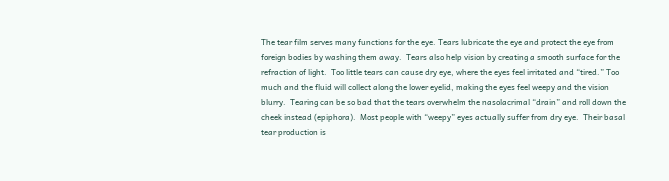The tear film serves many functions for the eye. Tears lubricate the eye and protect the eye from foreign bodies by washing them away.  Tears also help vision by creating a smooth surface for the refraction of light.  Too little tears can cause dry eye, where the eyes feel irritated and “tired.” Too much and the fluid will collect along the lower eyelid, making the eyes feel weepy and the vision blurry.  Tearing can be so bad that the tears overwhelm the nasolacrimal “drain” and roll down the cheek instead (epiphora).  Most people with “weepy” eyes actually suffer from dry eye.  Their basal tear production is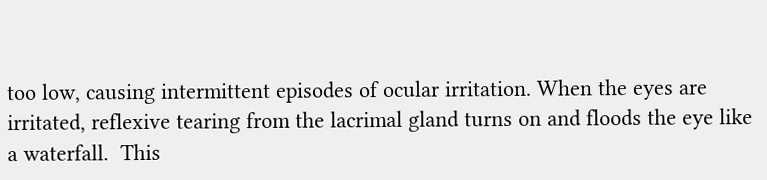too low, causing intermittent episodes of ocular irritation. When the eyes are irritated, reflexive tearing from the lacrimal gland turns on and floods the eye like a waterfall.  This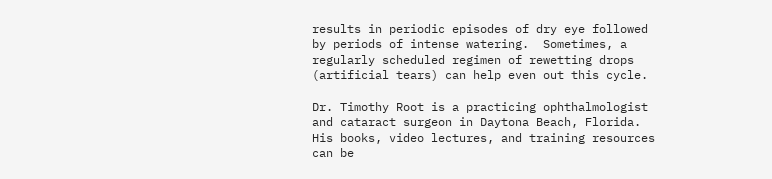results in periodic episodes of dry eye followed by periods of intense watering.  Sometimes, a regularly scheduled regimen of rewetting drops (artificial tears) can help even out this cycle.

Dr. Timothy Root is a practicing ophthalmologist and cataract surgeon in Daytona Beach, Florida. His books, video lectures, and training resources can be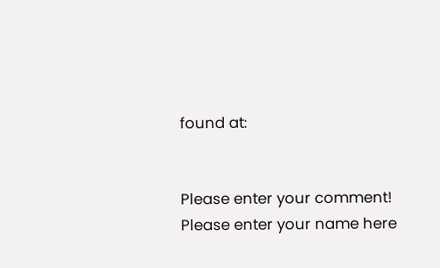found at:


Please enter your comment!
Please enter your name here